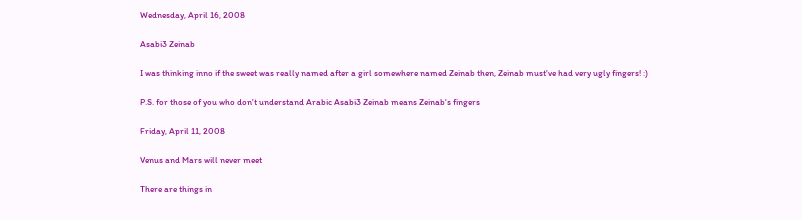Wednesday, April 16, 2008

Asabi3 Zeinab

I was thinking inno if the sweet was really named after a girl somewhere named Zeinab then, Zeinab must've had very ugly fingers! :)

P.S. for those of you who don't understand Arabic Asabi3 Zeinab means Zeinab's fingers

Friday, April 11, 2008

Venus and Mars will never meet

There are things in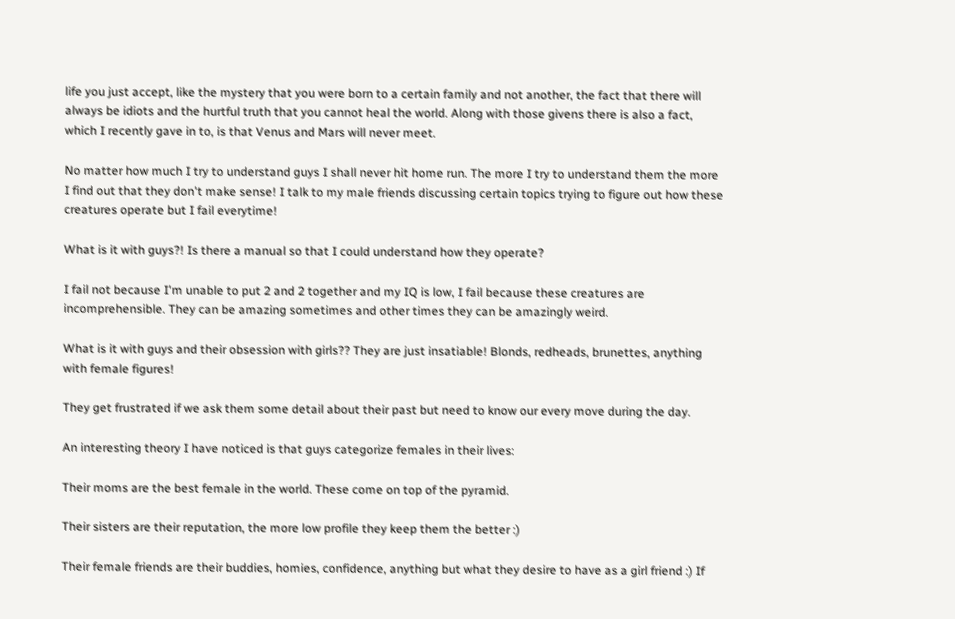life you just accept, like the mystery that you were born to a certain family and not another, the fact that there will always be idiots and the hurtful truth that you cannot heal the world. Along with those givens there is also a fact, which I recently gave in to, is that Venus and Mars will never meet.

No matter how much I try to understand guys I shall never hit home run. The more I try to understand them the more I find out that they don't make sense! I talk to my male friends discussing certain topics trying to figure out how these creatures operate but I fail everytime!

What is it with guys?! Is there a manual so that I could understand how they operate?

I fail not because I'm unable to put 2 and 2 together and my IQ is low, I fail because these creatures are incomprehensible. They can be amazing sometimes and other times they can be amazingly weird.

What is it with guys and their obsession with girls?? They are just insatiable! Blonds, redheads, brunettes, anything with female figures!

They get frustrated if we ask them some detail about their past but need to know our every move during the day.

An interesting theory I have noticed is that guys categorize females in their lives:

Their moms are the best female in the world. These come on top of the pyramid.

Their sisters are their reputation, the more low profile they keep them the better :)

Their female friends are their buddies, homies, confidence, anything but what they desire to have as a girl friend :) If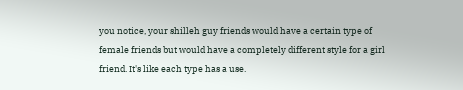you notice, your shilleh guy friends would have a certain type of female friends but would have a completely different style for a girl friend. It's like each type has a use.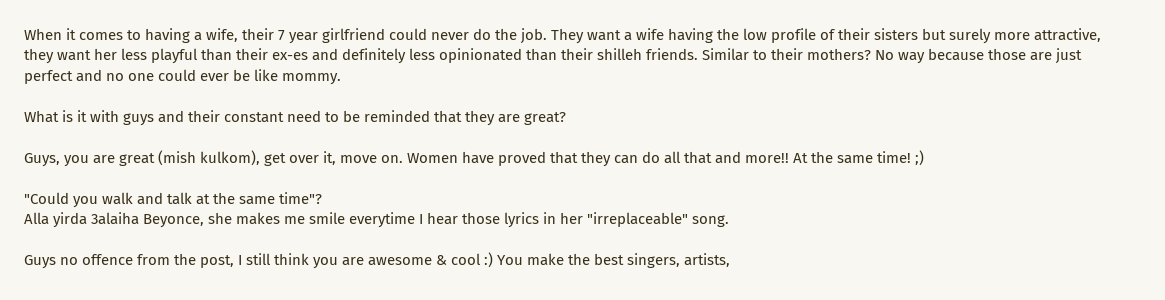When it comes to having a wife, their 7 year girlfriend could never do the job. They want a wife having the low profile of their sisters but surely more attractive, they want her less playful than their ex-es and definitely less opinionated than their shilleh friends. Similar to their mothers? No way because those are just perfect and no one could ever be like mommy.

What is it with guys and their constant need to be reminded that they are great?

Guys, you are great (mish kulkom), get over it, move on. Women have proved that they can do all that and more!! At the same time! ;)

"Could you walk and talk at the same time"?
Alla yirda 3alaiha Beyonce, she makes me smile everytime I hear those lyrics in her "irreplaceable" song.

Guys no offence from the post, I still think you are awesome & cool :) You make the best singers, artists,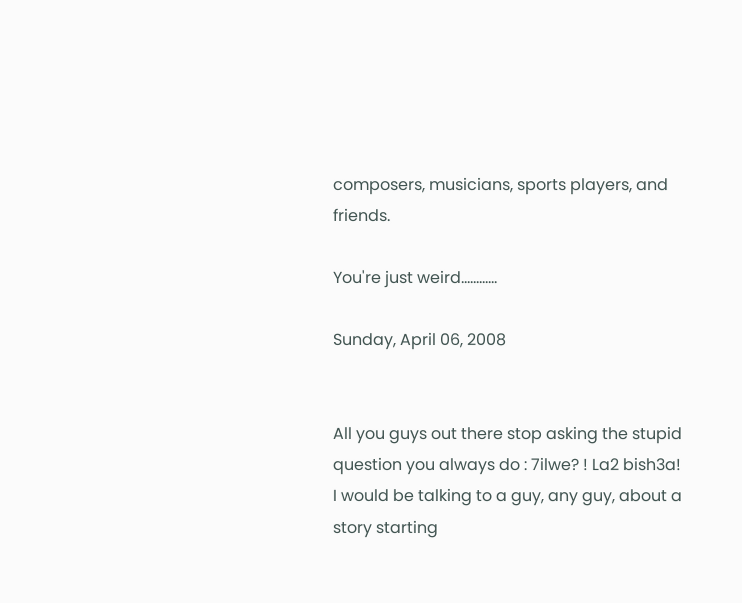composers, musicians, sports players, and friends.

You're just weird............

Sunday, April 06, 2008


All you guys out there stop asking the stupid question you always do : 7ilwe? ! La2 bish3a!
I would be talking to a guy, any guy, about a story starting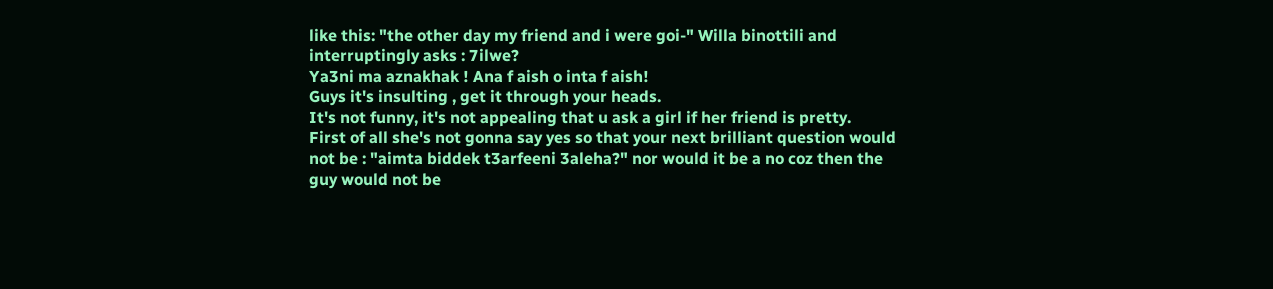like this: "the other day my friend and i were goi-" Willa binottili and interruptingly asks : 7ilwe?
Ya3ni ma aznakhak ! Ana f aish o inta f aish!
Guys it's insulting , get it through your heads.
It's not funny, it's not appealing that u ask a girl if her friend is pretty.
First of all she's not gonna say yes so that your next brilliant question would not be : "aimta biddek t3arfeeni 3aleha?" nor would it be a no coz then the guy would not be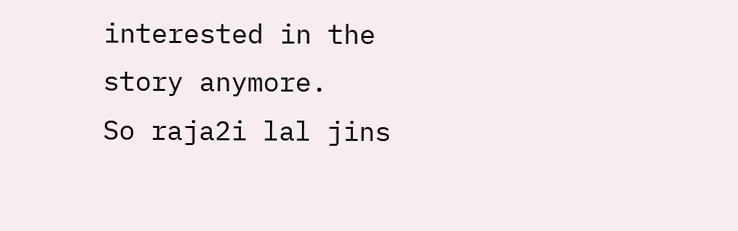interested in the story anymore.
So raja2i lal jins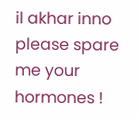il akhar inno please spare me your hormones !